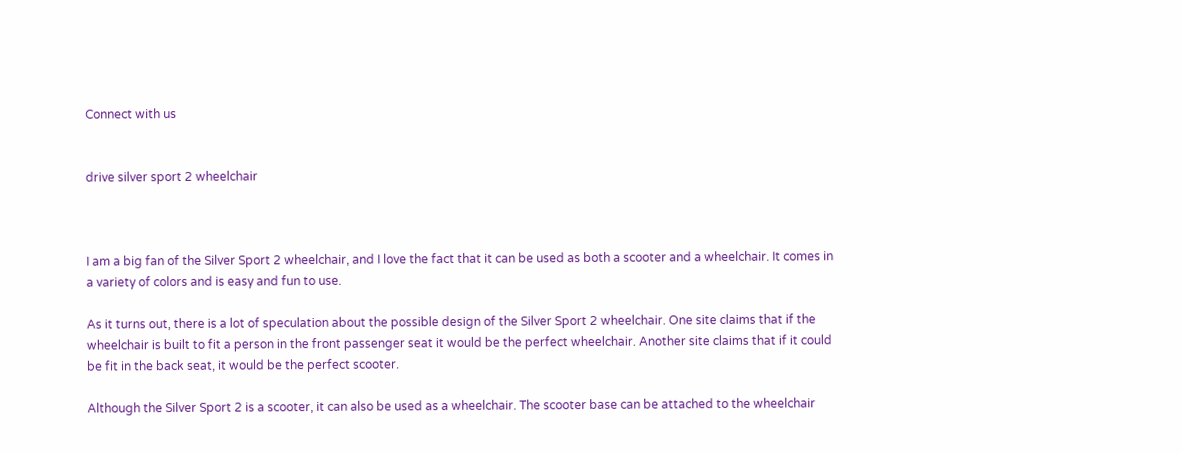Connect with us


drive silver sport 2 wheelchair



I am a big fan of the Silver Sport 2 wheelchair, and I love the fact that it can be used as both a scooter and a wheelchair. It comes in a variety of colors and is easy and fun to use.

As it turns out, there is a lot of speculation about the possible design of the Silver Sport 2 wheelchair. One site claims that if the wheelchair is built to fit a person in the front passenger seat it would be the perfect wheelchair. Another site claims that if it could be fit in the back seat, it would be the perfect scooter.

Although the Silver Sport 2 is a scooter, it can also be used as a wheelchair. The scooter base can be attached to the wheelchair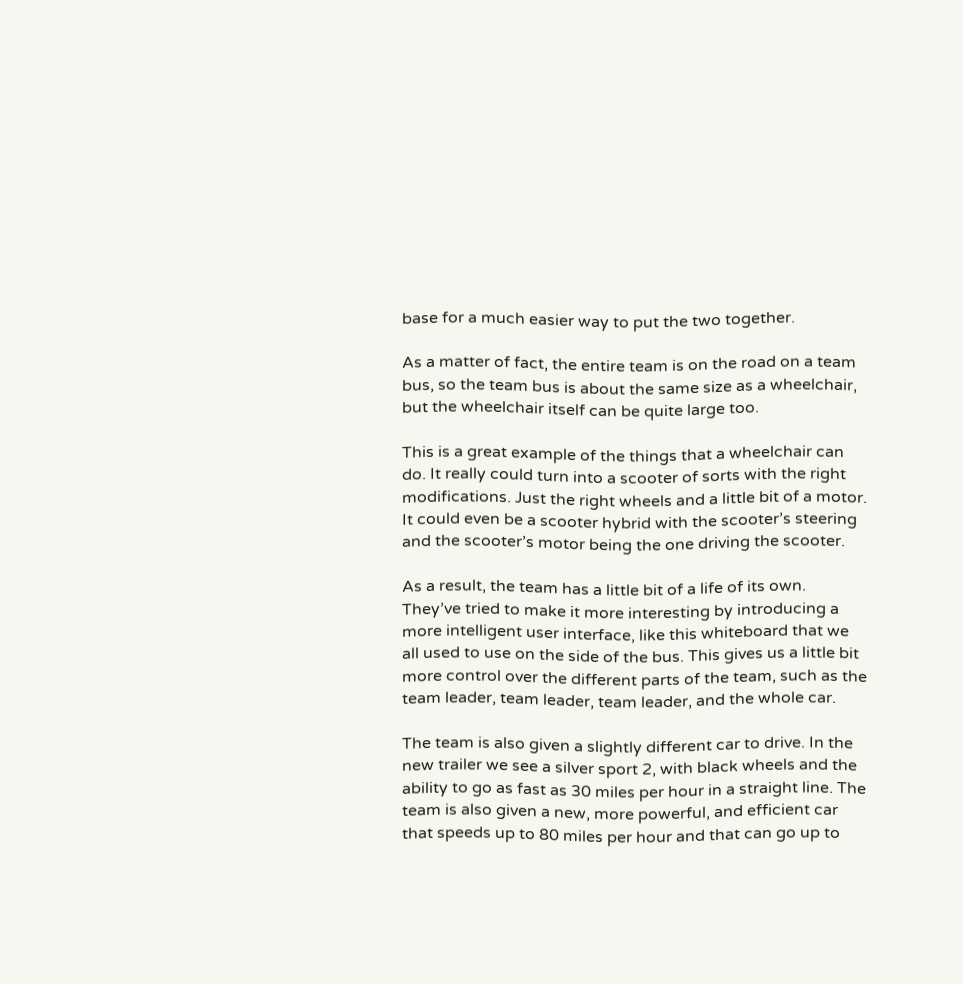base for a much easier way to put the two together.

As a matter of fact, the entire team is on the road on a team bus, so the team bus is about the same size as a wheelchair, but the wheelchair itself can be quite large too.

This is a great example of the things that a wheelchair can do. It really could turn into a scooter of sorts with the right modifications. Just the right wheels and a little bit of a motor. It could even be a scooter hybrid with the scooter’s steering and the scooter’s motor being the one driving the scooter.

As a result, the team has a little bit of a life of its own. They’ve tried to make it more interesting by introducing a more intelligent user interface, like this whiteboard that we all used to use on the side of the bus. This gives us a little bit more control over the different parts of the team, such as the team leader, team leader, team leader, and the whole car.

The team is also given a slightly different car to drive. In the new trailer we see a silver sport 2, with black wheels and the ability to go as fast as 30 miles per hour in a straight line. The team is also given a new, more powerful, and efficient car that speeds up to 80 miles per hour and that can go up to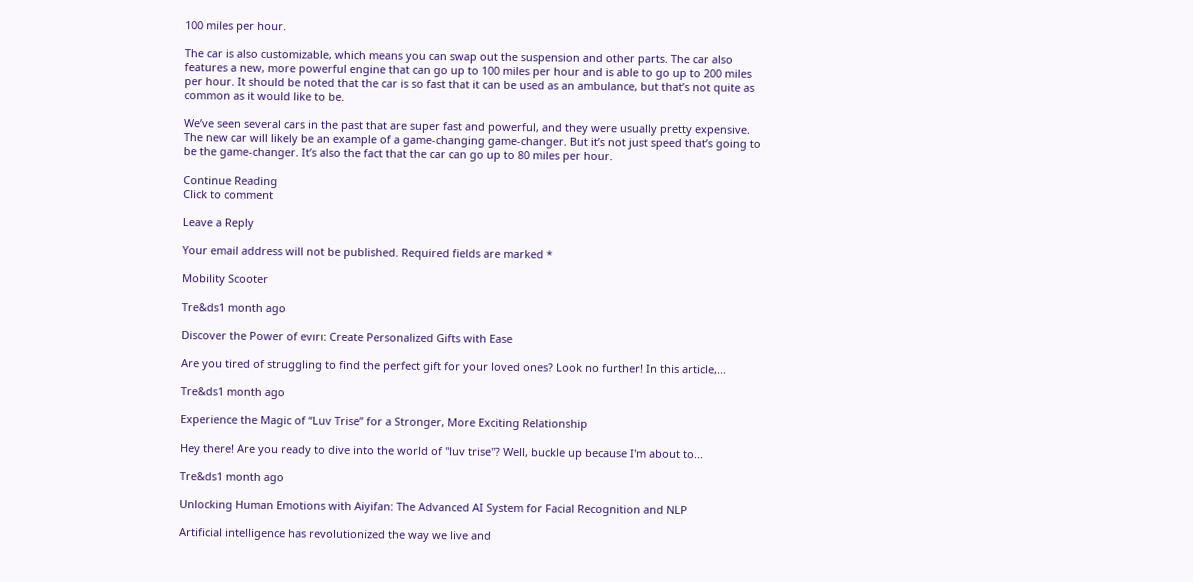100 miles per hour.

The car is also customizable, which means you can swap out the suspension and other parts. The car also features a new, more powerful engine that can go up to 100 miles per hour and is able to go up to 200 miles per hour. It should be noted that the car is so fast that it can be used as an ambulance, but that’s not quite as common as it would like to be.

We’ve seen several cars in the past that are super fast and powerful, and they were usually pretty expensive. The new car will likely be an example of a game-changing game-changer. But it’s not just speed that’s going to be the game-changer. It’s also the fact that the car can go up to 80 miles per hour.

Continue Reading
Click to comment

Leave a Reply

Your email address will not be published. Required fields are marked *

Mobility Scooter

Tre&ds1 month ago

Discover the Power of evırı: Create Personalized Gifts with Ease

Are you tired of struggling to find the perfect gift for your loved ones? Look no further! In this article,...

Tre&ds1 month ago

Experience the Magic of “Luv Trise” for a Stronger, More Exciting Relationship

Hey there! Are you ready to dive into the world of "luv trise"? Well, buckle up because I'm about to...

Tre&ds1 month ago

Unlocking Human Emotions with Aiyifan: The Advanced AI System for Facial Recognition and NLP

Artificial intelligence has revolutionized the way we live and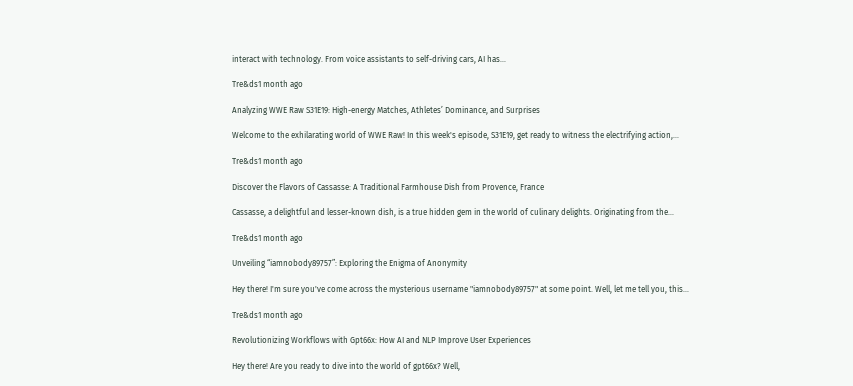interact with technology. From voice assistants to self-driving cars, AI has...

Tre&ds1 month ago

Analyzing WWE Raw S31E19: High-energy Matches, Athletes’ Dominance, and Surprises

Welcome to the exhilarating world of WWE Raw! In this week's episode, S31E19, get ready to witness the electrifying action,...

Tre&ds1 month ago

Discover the Flavors of Cassasse: A Traditional Farmhouse Dish from Provence, France

Cassasse, a delightful and lesser-known dish, is a true hidden gem in the world of culinary delights. Originating from the...

Tre&ds1 month ago

Unveiling “iamnobody89757”: Exploring the Enigma of Anonymity

Hey there! I'm sure you've come across the mysterious username "iamnobody89757" at some point. Well, let me tell you, this...

Tre&ds1 month ago

Revolutionizing Workflows with Gpt66x: How AI and NLP Improve User Experiences

Hey there! Are you ready to dive into the world of gpt66x? Well,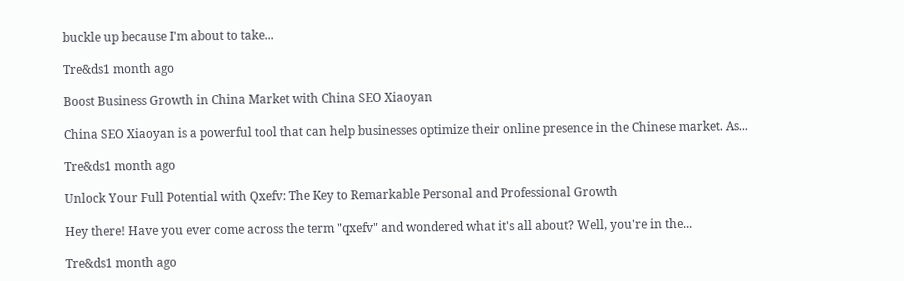buckle up because I'm about to take...

Tre&ds1 month ago

Boost Business Growth in China Market with China SEO Xiaoyan

China SEO Xiaoyan is a powerful tool that can help businesses optimize their online presence in the Chinese market. As...

Tre&ds1 month ago

Unlock Your Full Potential with Qxefv: The Key to Remarkable Personal and Professional Growth

Hey there! Have you ever come across the term "qxefv" and wondered what it's all about? Well, you're in the...

Tre&ds1 month ago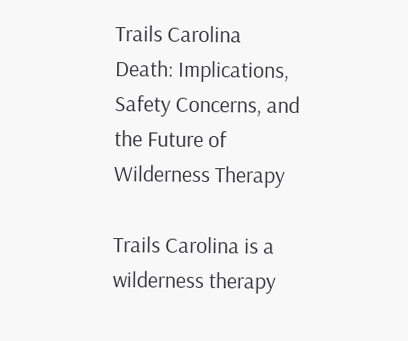Trails Carolina Death: Implications, Safety Concerns, and the Future of Wilderness Therapy

Trails Carolina is a wilderness therapy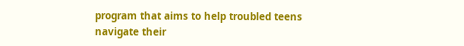program that aims to help troubled teens navigate their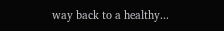way back to a healthy...